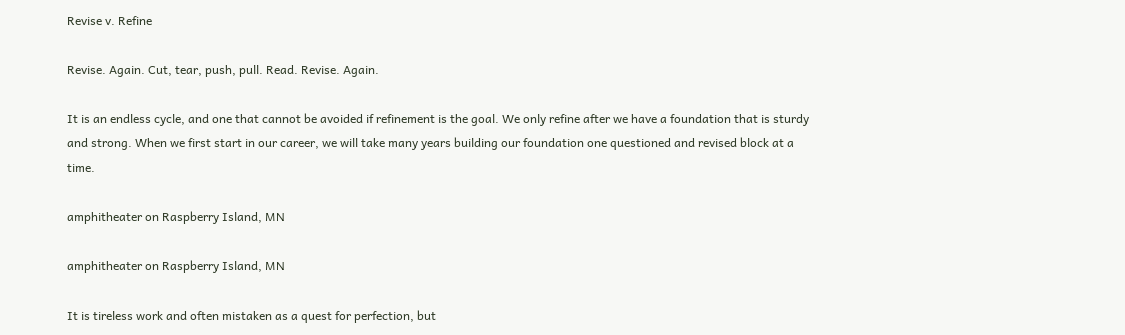Revise v. Refine

Revise. Again. Cut, tear, push, pull. Read. Revise. Again.

It is an endless cycle, and one that cannot be avoided if refinement is the goal. We only refine after we have a foundation that is sturdy and strong. When we first start in our career, we will take many years building our foundation one questioned and revised block at a time.

amphitheater on Raspberry Island, MN

amphitheater on Raspberry Island, MN

It is tireless work and often mistaken as a quest for perfection, but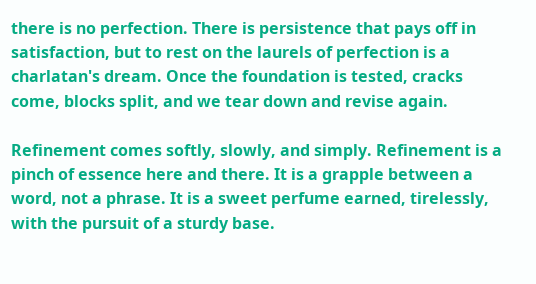there is no perfection. There is persistence that pays off in satisfaction, but to rest on the laurels of perfection is a charlatan's dream. Once the foundation is tested, cracks come, blocks split, and we tear down and revise again.

Refinement comes softly, slowly, and simply. Refinement is a pinch of essence here and there. It is a grapple between a word, not a phrase. It is a sweet perfume earned, tirelessly, with the pursuit of a sturdy base.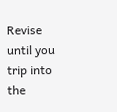Revise until you trip into the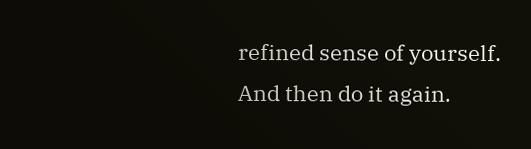refined sense of yourself. And then do it again.